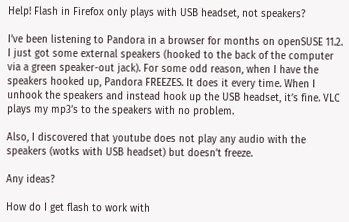Help! Flash in Firefox only plays with USB headset, not speakers?

I’ve been listening to Pandora in a browser for months on openSUSE 11.2. I just got some external speakers (hooked to the back of the computer via a green speaker-out jack). For some odd reason, when I have the speakers hooked up, Pandora FREEZES. It does it every time. When I unhook the speakers and instead hook up the USB headset, it’s fine. VLC plays my mp3’s to the speakers with no problem.

Also, I discovered that youtube does not play any audio with the speakers (wotks with USB headset) but doesn’t freeze.

Any ideas?

How do I get flash to work with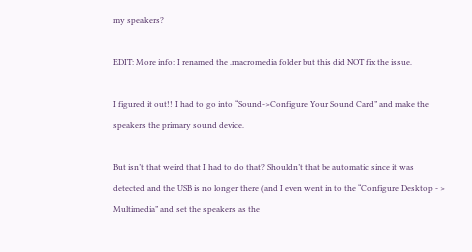my speakers?

EDIT: More info: I renamed the .macromedia folder but this did NOT fix the issue.

I figured it out!! I had to go into “Sound->Configure Your Sound Card” and make the speakers the primary sound device.

But isn’t that weird that I had to do that? Shouldn’t that be automatic since it was detected and the USB is no longer there (and I even went in to the “Configure Desktop - > Multimedia” and set the speakers as the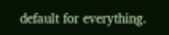default for everything.